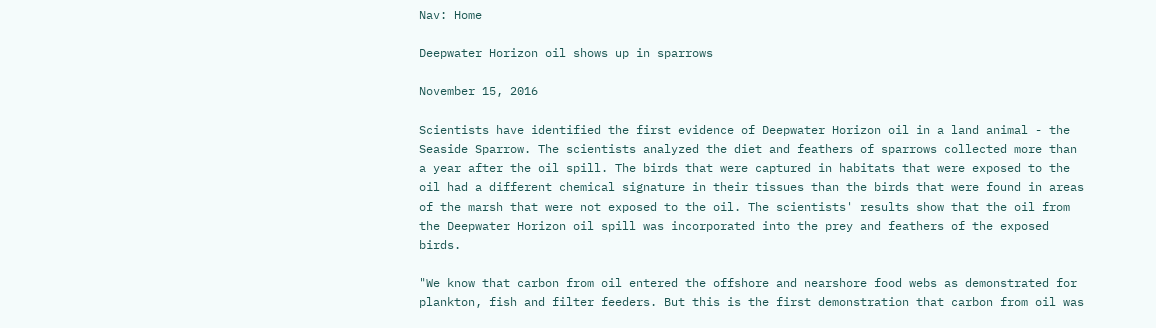Nav: Home

Deepwater Horizon oil shows up in sparrows

November 15, 2016

Scientists have identified the first evidence of Deepwater Horizon oil in a land animal - the Seaside Sparrow. The scientists analyzed the diet and feathers of sparrows collected more than a year after the oil spill. The birds that were captured in habitats that were exposed to the oil had a different chemical signature in their tissues than the birds that were found in areas of the marsh that were not exposed to the oil. The scientists' results show that the oil from the Deepwater Horizon oil spill was incorporated into the prey and feathers of the exposed birds.

"We know that carbon from oil entered the offshore and nearshore food webs as demonstrated for plankton, fish and filter feeders. But this is the first demonstration that carbon from oil was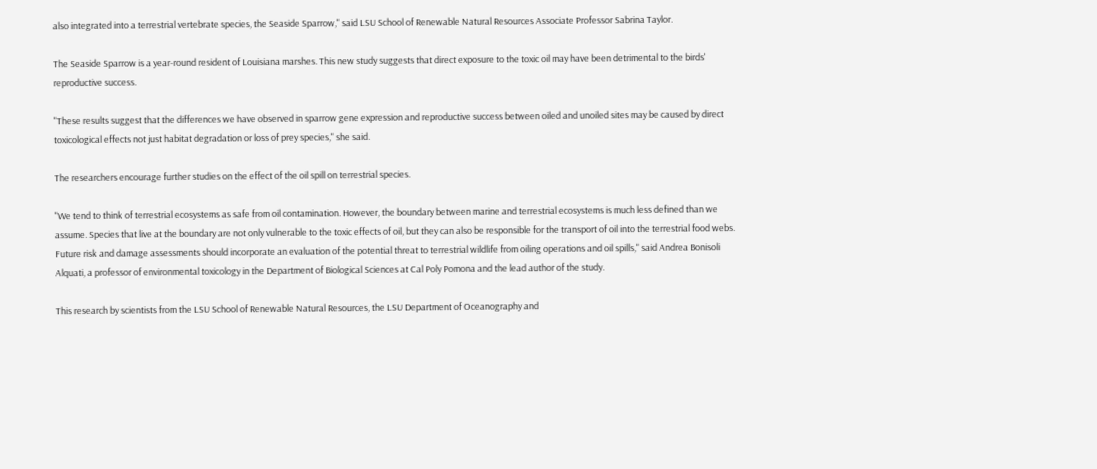also integrated into a terrestrial vertebrate species, the Seaside Sparrow," said LSU School of Renewable Natural Resources Associate Professor Sabrina Taylor.

The Seaside Sparrow is a year-round resident of Louisiana marshes. This new study suggests that direct exposure to the toxic oil may have been detrimental to the birds' reproductive success.

"These results suggest that the differences we have observed in sparrow gene expression and reproductive success between oiled and unoiled sites may be caused by direct toxicological effects not just habitat degradation or loss of prey species," she said.

The researchers encourage further studies on the effect of the oil spill on terrestrial species.

"We tend to think of terrestrial ecosystems as safe from oil contamination. However, the boundary between marine and terrestrial ecosystems is much less defined than we assume. Species that live at the boundary are not only vulnerable to the toxic effects of oil, but they can also be responsible for the transport of oil into the terrestrial food webs. Future risk and damage assessments should incorporate an evaluation of the potential threat to terrestrial wildlife from oiling operations and oil spills," said Andrea Bonisoli Alquati, a professor of environmental toxicology in the Department of Biological Sciences at Cal Poly Pomona and the lead author of the study.

This research by scientists from the LSU School of Renewable Natural Resources, the LSU Department of Oceanography and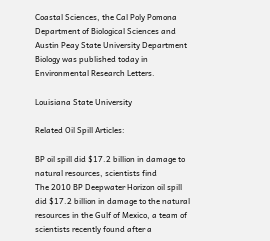Coastal Sciences, the Cal Poly Pomona Department of Biological Sciences and Austin Peay State University Department Biology was published today in Environmental Research Letters.

Louisiana State University

Related Oil Spill Articles:

BP oil spill did $17.2 billion in damage to natural resources, scientists find
The 2010 BP Deepwater Horizon oil spill did $17.2 billion in damage to the natural resources in the Gulf of Mexico, a team of scientists recently found after a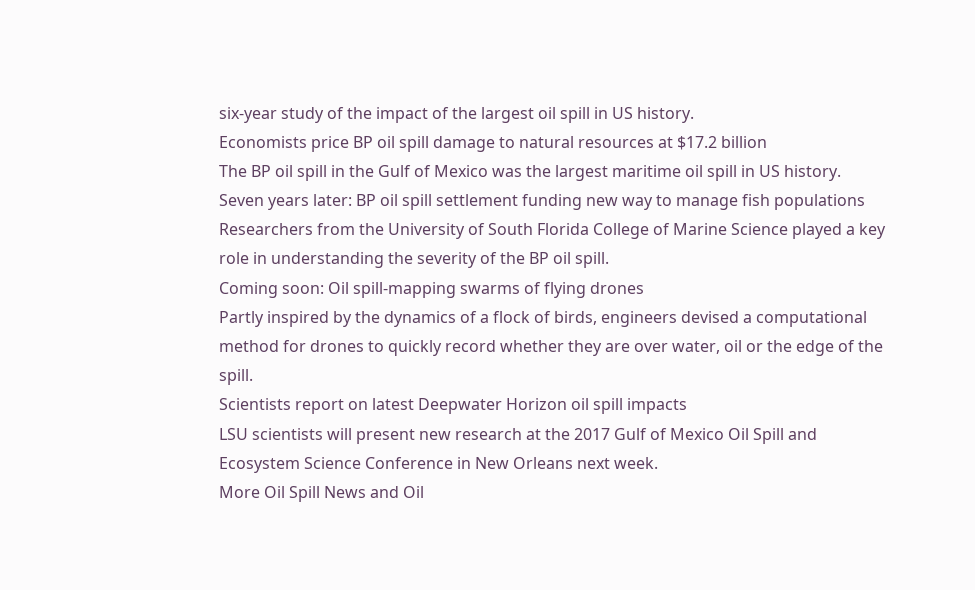six-year study of the impact of the largest oil spill in US history.
Economists price BP oil spill damage to natural resources at $17.2 billion
The BP oil spill in the Gulf of Mexico was the largest maritime oil spill in US history.
Seven years later: BP oil spill settlement funding new way to manage fish populations
Researchers from the University of South Florida College of Marine Science played a key role in understanding the severity of the BP oil spill.
Coming soon: Oil spill-mapping swarms of flying drones
Partly inspired by the dynamics of a flock of birds, engineers devised a computational method for drones to quickly record whether they are over water, oil or the edge of the spill.
Scientists report on latest Deepwater Horizon oil spill impacts
LSU scientists will present new research at the 2017 Gulf of Mexico Oil Spill and Ecosystem Science Conference in New Orleans next week.
More Oil Spill News and Oil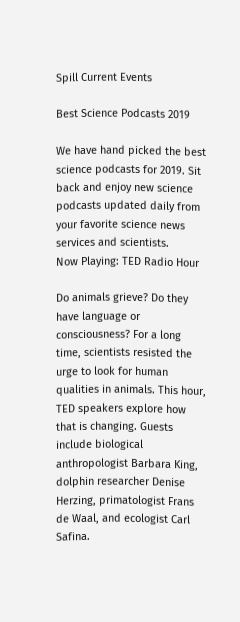Spill Current Events

Best Science Podcasts 2019

We have hand picked the best science podcasts for 2019. Sit back and enjoy new science podcasts updated daily from your favorite science news services and scientists.
Now Playing: TED Radio Hour

Do animals grieve? Do they have language or consciousness? For a long time, scientists resisted the urge to look for human qualities in animals. This hour, TED speakers explore how that is changing. Guests include biological anthropologist Barbara King, dolphin researcher Denise Herzing, primatologist Frans de Waal, and ecologist Carl Safina.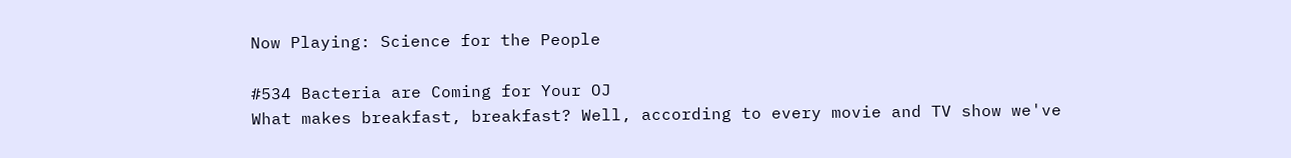Now Playing: Science for the People

#534 Bacteria are Coming for Your OJ
What makes breakfast, breakfast? Well, according to every movie and TV show we've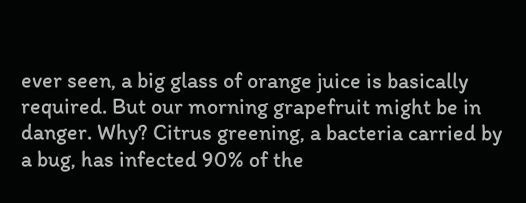ever seen, a big glass of orange juice is basically required. But our morning grapefruit might be in danger. Why? Citrus greening, a bacteria carried by a bug, has infected 90% of the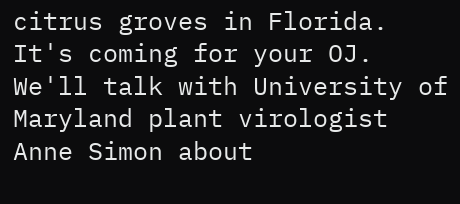citrus groves in Florida. It's coming for your OJ. We'll talk with University of Maryland plant virologist Anne Simon about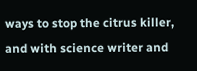ways to stop the citrus killer, and with science writer and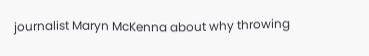journalist Maryn McKenna about why throwing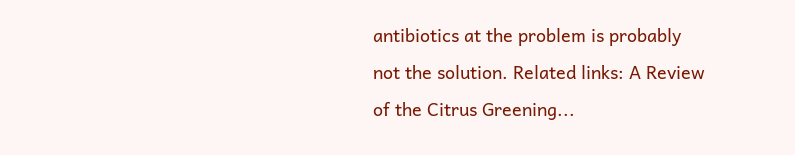antibiotics at the problem is probably not the solution. Related links: A Review of the Citrus Greening...